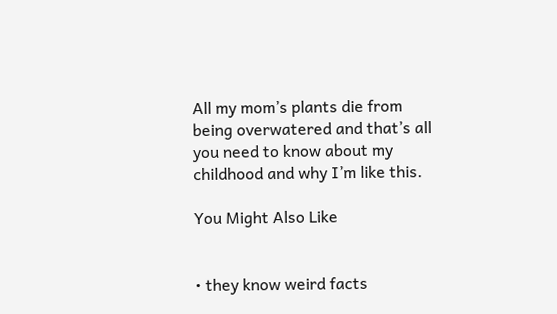All my mom’s plants die from being overwatered and that’s all you need to know about my childhood and why I’m like this.

You Might Also Like


• they know weird facts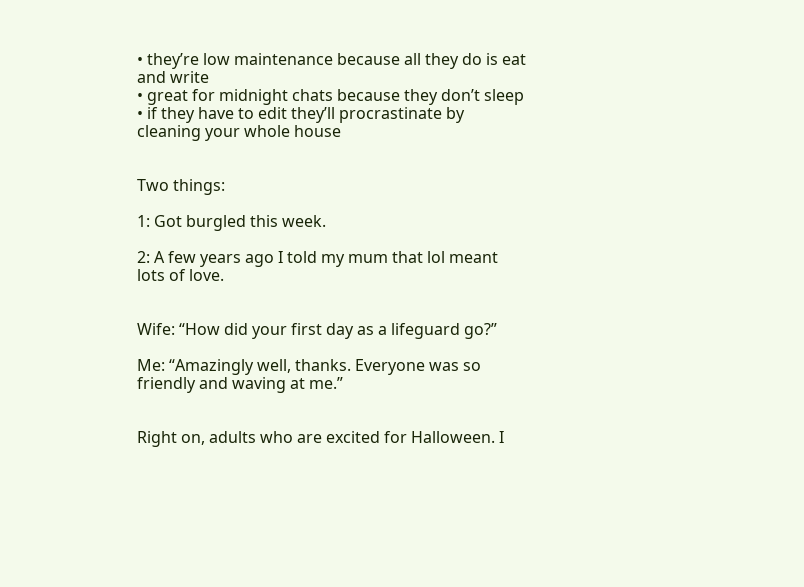• they’re low maintenance because all they do is eat and write
• great for midnight chats because they don’t sleep
• if they have to edit they’ll procrastinate by cleaning your whole house


Two things:

1: Got burgled this week.

2: A few years ago I told my mum that lol meant lots of love.


Wife: “How did your first day as a lifeguard go?”

Me: “Amazingly well, thanks. Everyone was so friendly and waving at me.”


Right on, adults who are excited for Halloween. I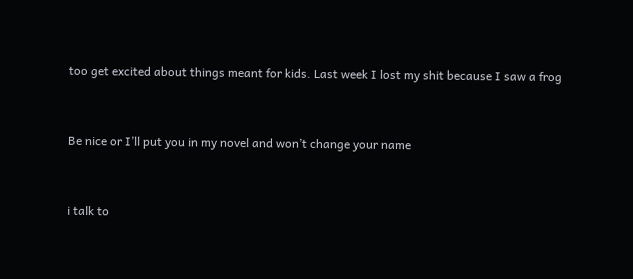too get excited about things meant for kids. Last week I lost my shit because I saw a frog


Be nice or I’ll put you in my novel and won’t change your name


i talk to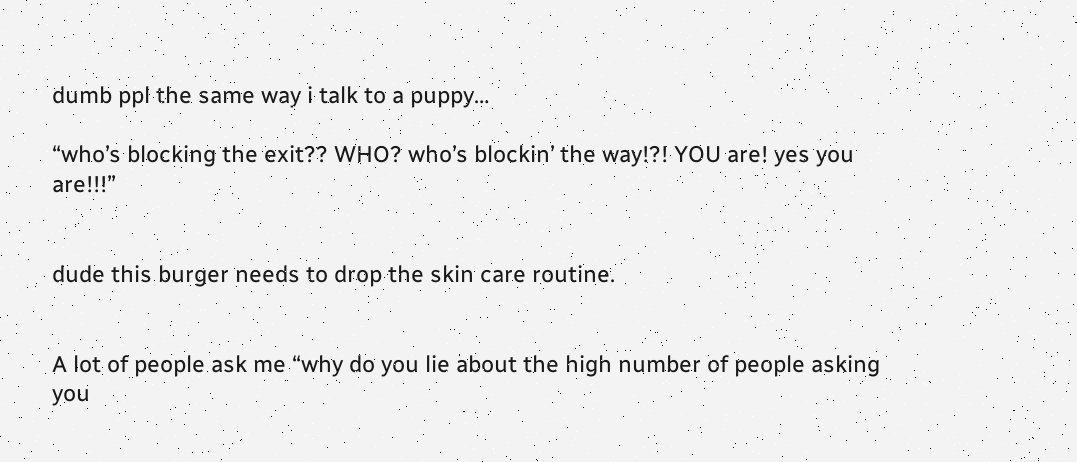dumb ppl the same way i talk to a puppy…

“who’s blocking the exit?? WHO? who’s blockin’ the way!?! YOU are! yes you are!!!”


dude this burger needs to drop the skin care routine.


A lot of people ask me “why do you lie about the high number of people asking you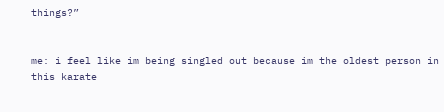things?”


me: i feel like im being singled out because im the oldest person in this karate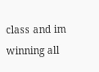class and im winning all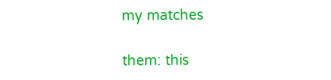my matches

them: this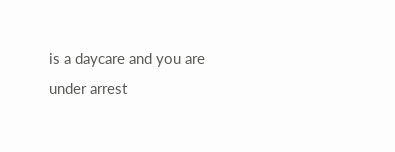is a daycare and you are under arrest